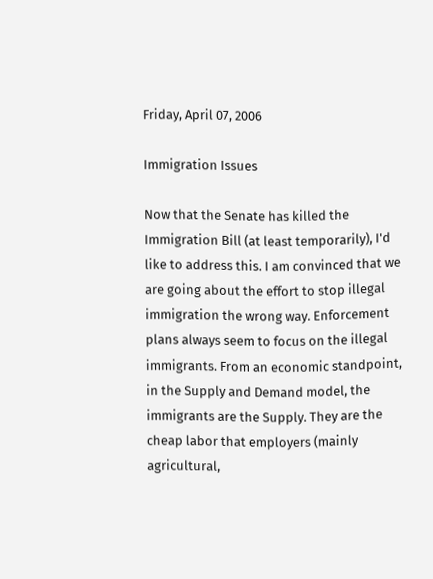Friday, April 07, 2006

Immigration Issues

Now that the Senate has killed the Immigration Bill (at least temporarily), I'd like to address this. I am convinced that we are going about the effort to stop illegal immigration the wrong way. Enforcement plans always seem to focus on the illegal immigrants. From an economic standpoint, in the Supply and Demand model, the immigrants are the Supply. They are the cheap labor that employers (mainly agricultural,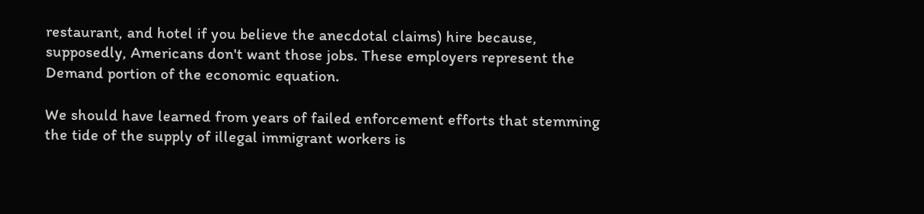restaurant, and hotel if you believe the anecdotal claims) hire because, supposedly, Americans don't want those jobs. These employers represent the Demand portion of the economic equation.

We should have learned from years of failed enforcement efforts that stemming the tide of the supply of illegal immigrant workers is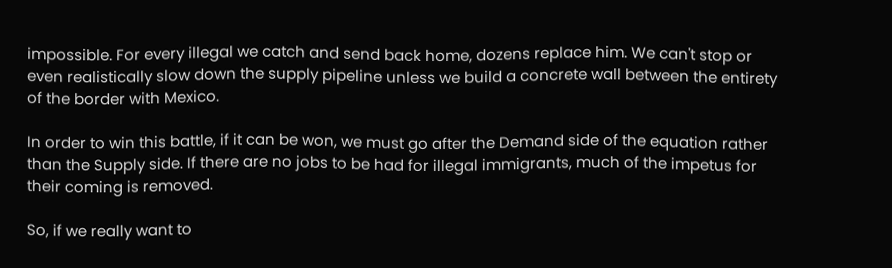impossible. For every illegal we catch and send back home, dozens replace him. We can't stop or even realistically slow down the supply pipeline unless we build a concrete wall between the entirety of the border with Mexico.

In order to win this battle, if it can be won, we must go after the Demand side of the equation rather than the Supply side. If there are no jobs to be had for illegal immigrants, much of the impetus for their coming is removed.

So, if we really want to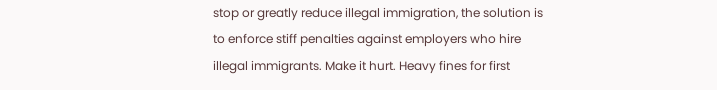stop or greatly reduce illegal immigration, the solution is to enforce stiff penalties against employers who hire illegal immigrants. Make it hurt. Heavy fines for first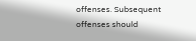offenses. Subsequent offenses should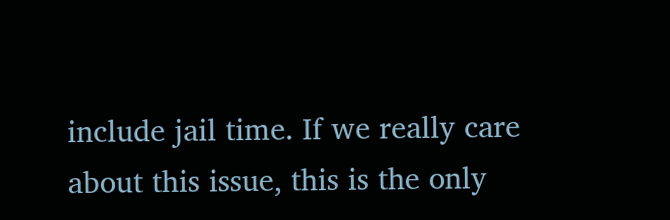include jail time. If we really care about this issue, this is the only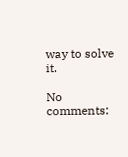way to solve it.

No comments: